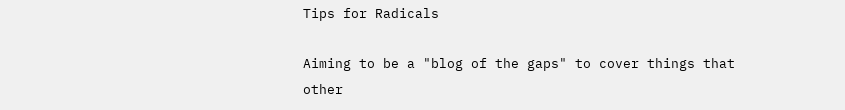Tips for Radicals

Aiming to be a "blog of the gaps" to cover things that other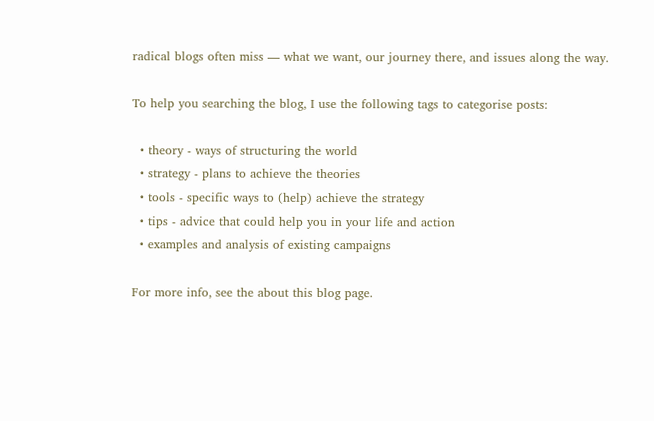radical blogs often miss — what we want, our journey there, and issues along the way.

To help you searching the blog, I use the following tags to categorise posts:

  • theory - ways of structuring the world
  • strategy - plans to achieve the theories
  • tools - specific ways to (help) achieve the strategy
  • tips - advice that could help you in your life and action
  • examples and analysis of existing campaigns

For more info, see the about this blog page.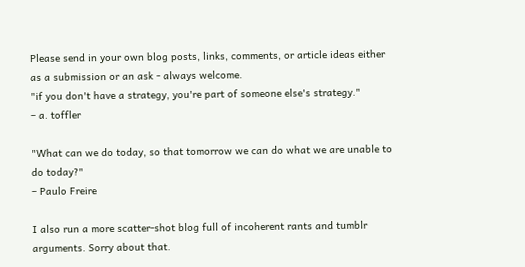Please send in your own blog posts, links, comments, or article ideas either as a submission or an ask - always welcome.
"if you don't have a strategy, you're part of someone else's strategy."
– a. toffler

"What can we do today, so that tomorrow we can do what we are unable to do today?"
– Paulo Freire

I also run a more scatter-shot blog full of incoherent rants and tumblr arguments. Sorry about that.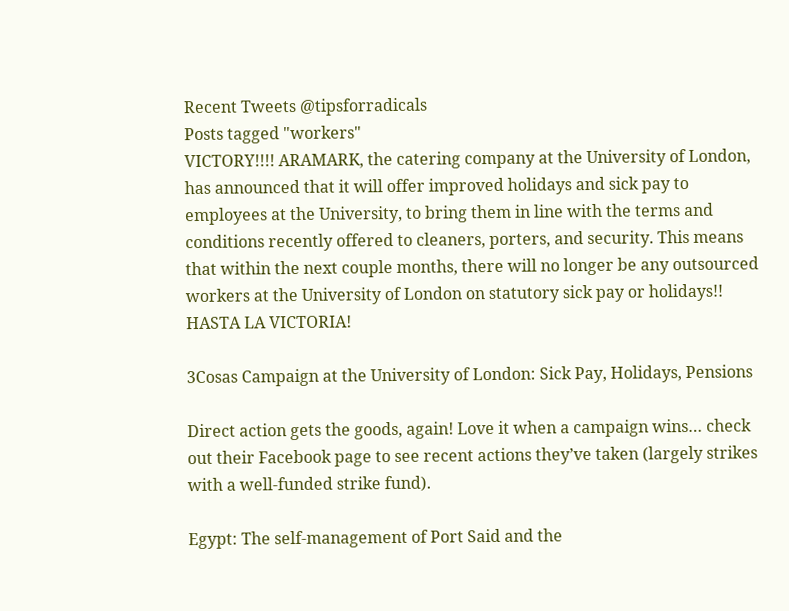Recent Tweets @tipsforradicals
Posts tagged "workers"
VICTORY!!!! ARAMARK, the catering company at the University of London, has announced that it will offer improved holidays and sick pay to employees at the University, to bring them in line with the terms and conditions recently offered to cleaners, porters, and security. This means that within the next couple months, there will no longer be any outsourced workers at the University of London on statutory sick pay or holidays!! HASTA LA VICTORIA!

3Cosas Campaign at the University of London: Sick Pay, Holidays, Pensions

Direct action gets the goods, again! Love it when a campaign wins… check out their Facebook page to see recent actions they’ve taken (largely strikes with a well-funded strike fund).

Egypt: The self-management of Port Said and the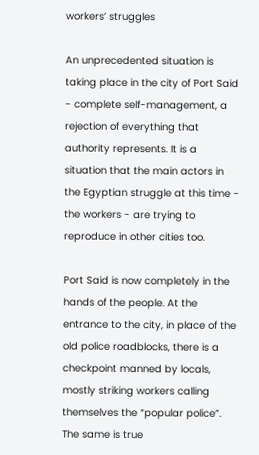workers’ struggles

An unprecedented situation is taking place in the city of Port Said - complete self-management, a rejection of everything that authority represents. It is a situation that the main actors in the Egyptian struggle at this time - the workers - are trying to reproduce in other cities too.

Port Said is now completely in the hands of the people. At the entrance to the city, in place of the old police roadblocks, there is a checkpoint manned by locals, mostly striking workers calling themselves the “popular police”. The same is true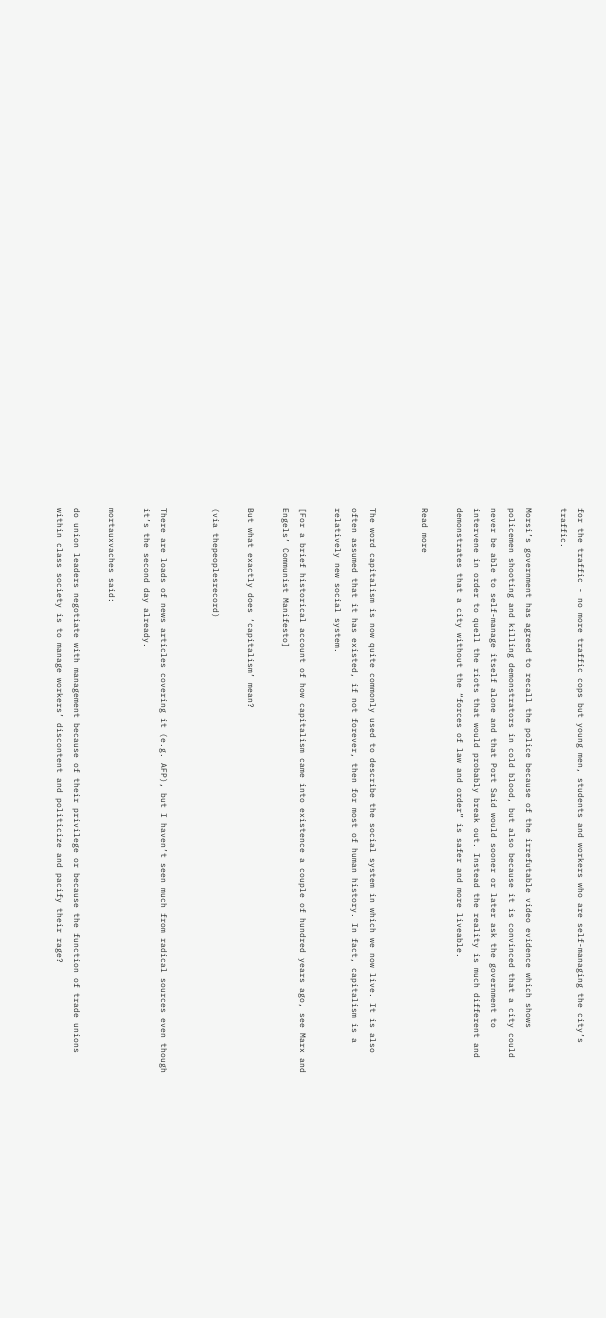for the traffic - no more traffic cops but young men, students and workers who are self-managing the city’s traffic.

Morsi’s government has agreed to recall the police because of the irrefutable video evidence which shows policemen shooting and killing demonstrators in cold blood, but also because it is convinced that a city could never be able to self-manage itself alone and that Port Said would sooner or later ask the government to intervene in order to quell the riots that would probably break out. Instead the reality is much different and demonstrates that a city without the “forces of law and order” is safer and more liveable.

Read more


The word capitalism is now quite commonly used to describe the social system in which we now live. It is also often assumed that it has existed, if not forever, then for most of human history. In fact, capitalism is a relatively new social system.

[For a brief historical account of how capitalism came into existence a couple of hundred years ago, see Marx and Engels’ Communist Manifesto]

But what exactly does ‘capitalism’ mean?

(via thepeoplesrecord)


There are loads of news articles covering it (e.g. AFP), but I haven’t seen much from radical sources even though it’s the second day already.

mortauxvaches said:

do union leaders negotiate with management because of their privilege or because the function of trade unions within class society is to manage workers’ discontent and politicize and pacify their rage?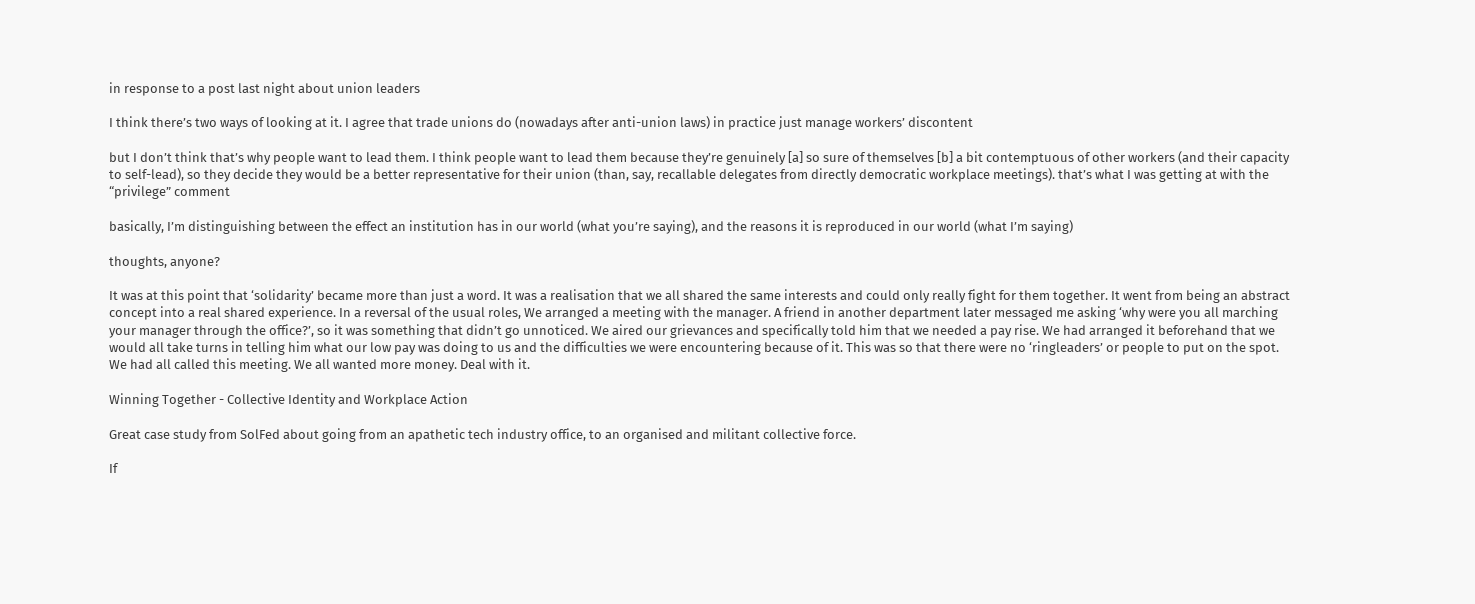in response to a post last night about union leaders

I think there’s two ways of looking at it. I agree that trade unions do (nowadays after anti-union laws) in practice just manage workers’ discontent

but I don’t think that’s why people want to lead them. I think people want to lead them because they’re genuinely [a] so sure of themselves [b] a bit contemptuous of other workers (and their capacity to self-lead), so they decide they would be a better representative for their union (than, say, recallable delegates from directly democratic workplace meetings). that’s what I was getting at with the “privilege” comment

basically, I’m distinguishing between the effect an institution has in our world (what you’re saying), and the reasons it is reproduced in our world (what I’m saying)

thoughts, anyone?

It was at this point that ‘solidarity’ became more than just a word. It was a realisation that we all shared the same interests and could only really fight for them together. It went from being an abstract concept into a real shared experience. In a reversal of the usual roles, We arranged a meeting with the manager. A friend in another department later messaged me asking ‘why were you all marching your manager through the office?’, so it was something that didn’t go unnoticed. We aired our grievances and specifically told him that we needed a pay rise. We had arranged it beforehand that we would all take turns in telling him what our low pay was doing to us and the difficulties we were encountering because of it. This was so that there were no ‘ringleaders’ or people to put on the spot. We had all called this meeting. We all wanted more money. Deal with it.

Winning Together - Collective Identity and Workplace Action

Great case study from SolFed about going from an apathetic tech industry office, to an organised and militant collective force.

If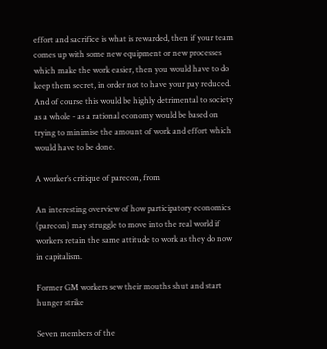effort and sacrifice is what is rewarded, then if your team comes up with some new equipment or new processes which make the work easier, then you would have to do keep them secret, in order not to have your pay reduced. And of course this would be highly detrimental to society as a whole - as a rational economy would be based on trying to minimise the amount of work and effort which would have to be done.

A worker’s critique of parecon, from

An interesting overview of how participatory economics (parecon) may struggle to move into the real world if workers retain the same attitude to work as they do now in capitalism.

Former GM workers sew their mouths shut and start hunger strike

Seven members of the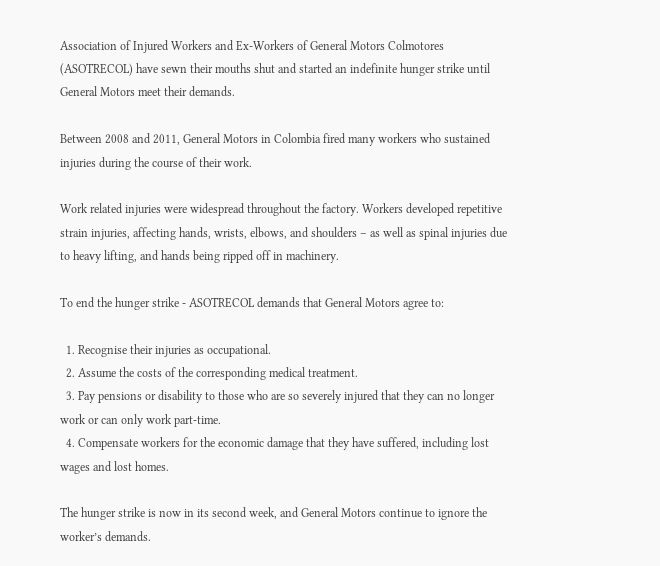Association of Injured Workers and Ex-Workers of General Motors Colmotores (ASOTRECOL) have sewn their mouths shut and started an indefinite hunger strike until General Motors meet their demands.

Between 2008 and 2011, General Motors in Colombia fired many workers who sustained injuries during the course of their work.

Work related injuries were widespread throughout the factory. Workers developed repetitive strain injuries, affecting hands, wrists, elbows, and shoulders – as well as spinal injuries due to heavy lifting, and hands being ripped off in machinery.

To end the hunger strike - ASOTRECOL demands that General Motors agree to:

  1. Recognise their injuries as occupational.
  2. Assume the costs of the corresponding medical treatment.
  3. Pay pensions or disability to those who are so severely injured that they can no longer work or can only work part-time.
  4. Compensate workers for the economic damage that they have suffered, including lost wages and lost homes.

The hunger strike is now in its second week, and General Motors continue to ignore the worker’s demands.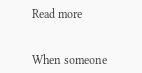Read more


When someone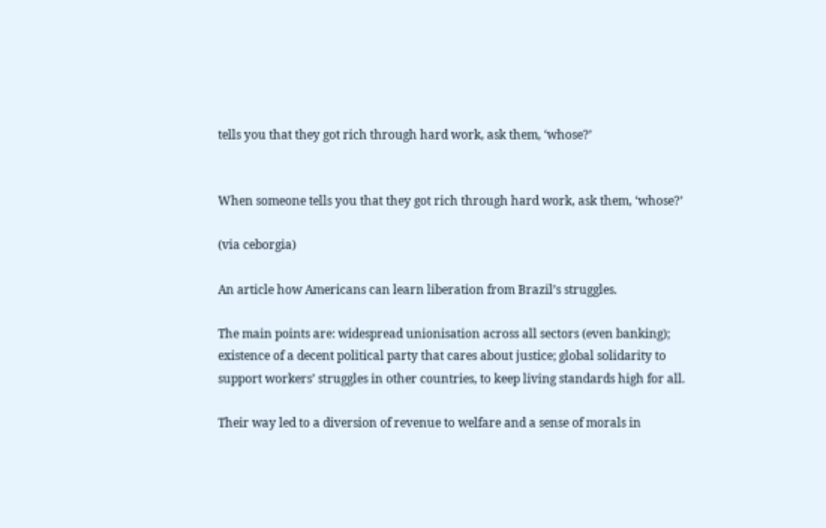tells you that they got rich through hard work, ask them, ‘whose?’


When someone tells you that they got rich through hard work, ask them, ‘whose?’

(via ceborgia)

An article how Americans can learn liberation from Brazil’s struggles.

The main points are: widespread unionisation across all sectors (even banking); existence of a decent political party that cares about justice; global solidarity to support workers’ struggles in other countries, to keep living standards high for all.

Their way led to a diversion of revenue to welfare and a sense of morals in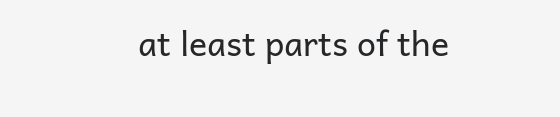at least parts of the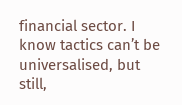financial sector. I know tactics can’t be universalised, but still,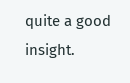quite a good insight.